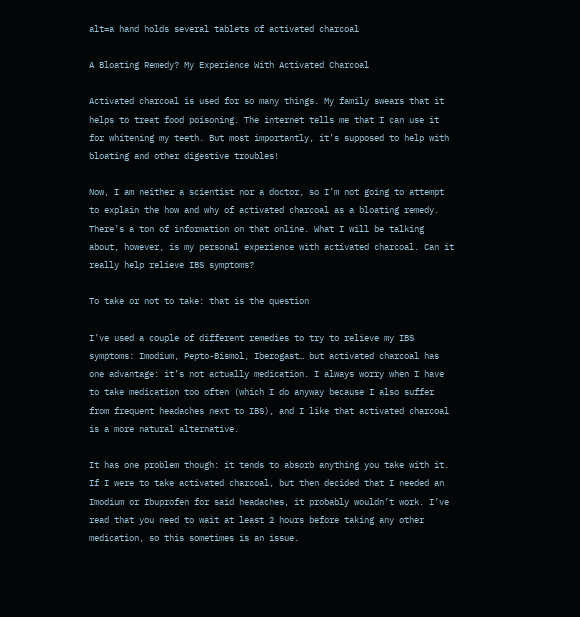alt=a hand holds several tablets of activated charcoal

A Bloating Remedy? My Experience With Activated Charcoal

Activated charcoal is used for so many things. My family swears that it helps to treat food poisoning. The internet tells me that I can use it for whitening my teeth. But most importantly, it’s supposed to help with bloating and other digestive troubles!

Now, I am neither a scientist nor a doctor, so I’m not going to attempt to explain the how and why of activated charcoal as a bloating remedy. There’s a ton of information on that online. What I will be talking about, however, is my personal experience with activated charcoal. Can it really help relieve IBS symptoms?

To take or not to take: that is the question

I’ve used a couple of different remedies to try to relieve my IBS symptoms: Imodium, Pepto-Bismol, Iberogast… but activated charcoal has one advantage: it’s not actually medication. I always worry when I have to take medication too often (which I do anyway because I also suffer from frequent headaches next to IBS), and I like that activated charcoal is a more natural alternative.

It has one problem though: it tends to absorb anything you take with it. If I were to take activated charcoal, but then decided that I needed an Imodium or Ibuprofen for said headaches, it probably wouldn’t work. I’ve read that you need to wait at least 2 hours before taking any other medication, so this sometimes is an issue.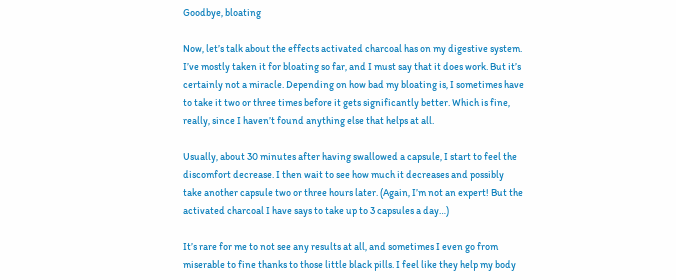Goodbye, bloating

Now, let’s talk about the effects activated charcoal has on my digestive system. I’ve mostly taken it for bloating so far, and I must say that it does work. But it’s certainly not a miracle. Depending on how bad my bloating is, I sometimes have to take it two or three times before it gets significantly better. Which is fine, really, since I haven’t found anything else that helps at all.

Usually, about 30 minutes after having swallowed a capsule, I start to feel the discomfort decrease. I then wait to see how much it decreases and possibly take another capsule two or three hours later. (Again, I’m not an expert! But the activated charcoal I have says to take up to 3 capsules a day…)

It’s rare for me to not see any results at all, and sometimes I even go from miserable to fine thanks to those little black pills. I feel like they help my body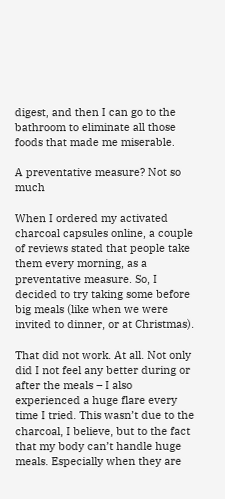digest, and then I can go to the bathroom to eliminate all those foods that made me miserable.

A preventative measure? Not so much

When I ordered my activated charcoal capsules online, a couple of reviews stated that people take them every morning, as a preventative measure. So, I decided to try taking some before big meals (like when we were invited to dinner, or at Christmas).

That did not work. At all. Not only did I not feel any better during or after the meals – I also experienced a huge flare every time I tried. This wasn’t due to the charcoal, I believe, but to the fact that my body can’t handle huge meals. Especially when they are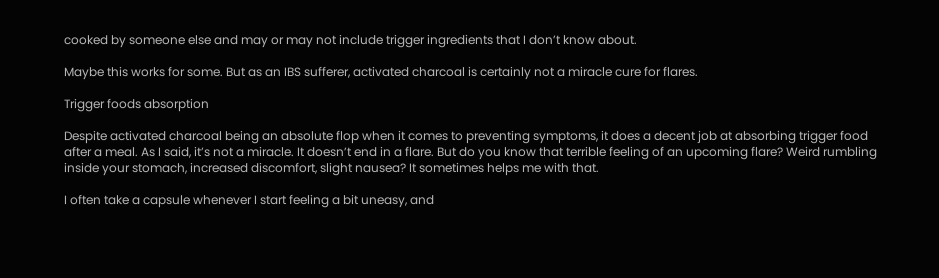cooked by someone else and may or may not include trigger ingredients that I don’t know about.

Maybe this works for some. But as an IBS sufferer, activated charcoal is certainly not a miracle cure for flares.

Trigger foods absorption

Despite activated charcoal being an absolute flop when it comes to preventing symptoms, it does a decent job at absorbing trigger food after a meal. As I said, it’s not a miracle. It doesn’t end in a flare. But do you know that terrible feeling of an upcoming flare? Weird rumbling inside your stomach, increased discomfort, slight nausea? It sometimes helps me with that.

I often take a capsule whenever I start feeling a bit uneasy, and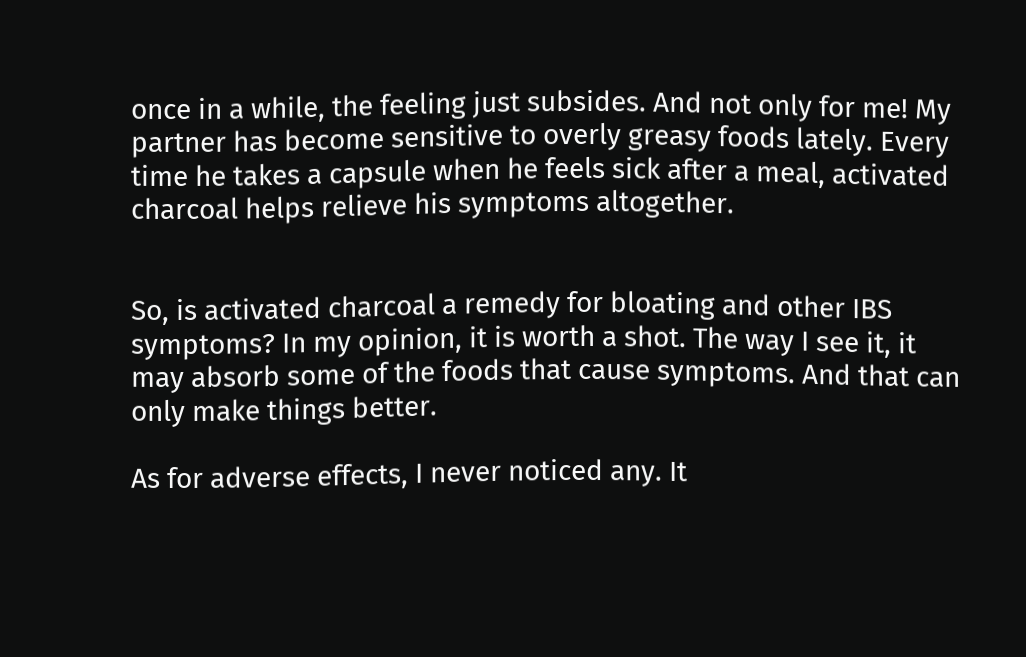once in a while, the feeling just subsides. And not only for me! My partner has become sensitive to overly greasy foods lately. Every time he takes a capsule when he feels sick after a meal, activated charcoal helps relieve his symptoms altogether.


So, is activated charcoal a remedy for bloating and other IBS symptoms? In my opinion, it is worth a shot. The way I see it, it may absorb some of the foods that cause symptoms. And that can only make things better.

As for adverse effects, I never noticed any. It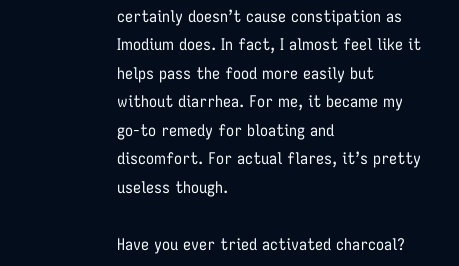certainly doesn’t cause constipation as Imodium does. In fact, I almost feel like it helps pass the food more easily but without diarrhea. For me, it became my go-to remedy for bloating and discomfort. For actual flares, it’s pretty useless though.

Have you ever tried activated charcoal?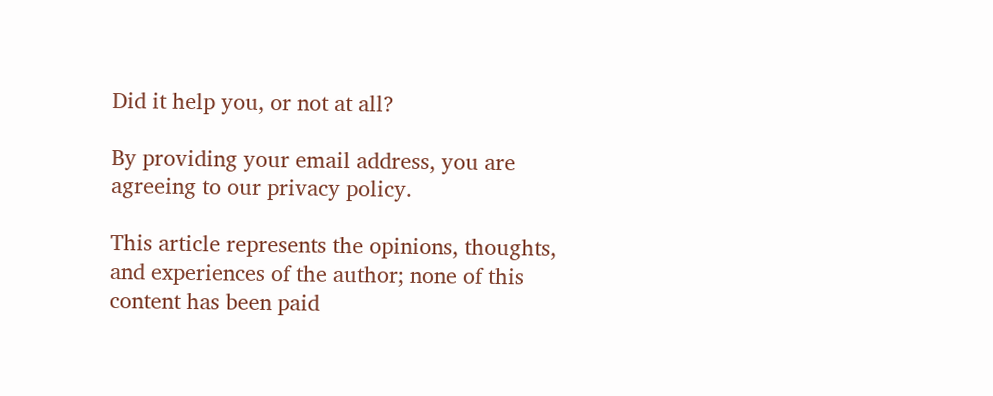Did it help you, or not at all?

By providing your email address, you are agreeing to our privacy policy.

This article represents the opinions, thoughts, and experiences of the author; none of this content has been paid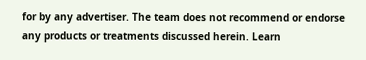for by any advertiser. The team does not recommend or endorse any products or treatments discussed herein. Learn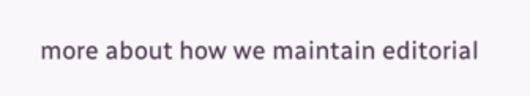more about how we maintain editorial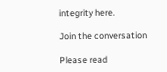integrity here.

Join the conversation

Please read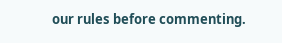our rules before commenting.